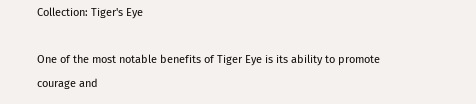Collection: Tiger's Eye

One of the most notable benefits of Tiger Eye is its ability to promote courage and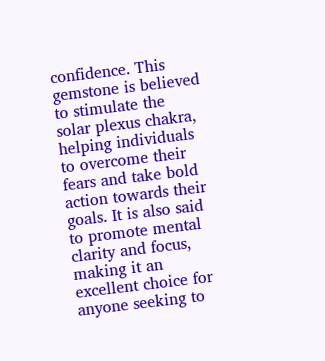confidence. This gemstone is believed to stimulate the solar plexus chakra, helping individuals to overcome their fears and take bold action towards their goals. It is also said to promote mental clarity and focus, making it an excellent choice for anyone seeking to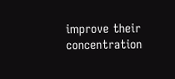improve their concentration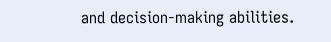and decision-making abilities.